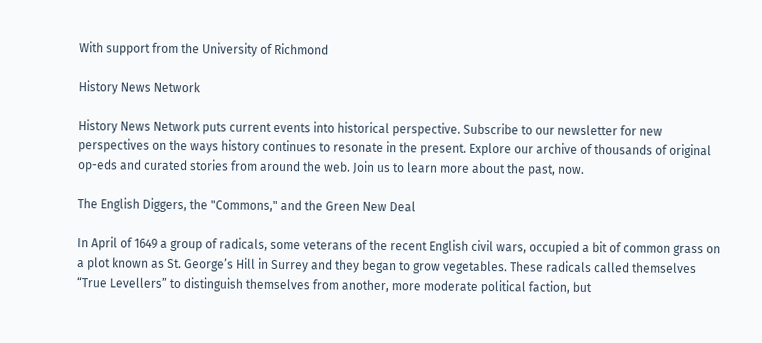With support from the University of Richmond

History News Network

History News Network puts current events into historical perspective. Subscribe to our newsletter for new perspectives on the ways history continues to resonate in the present. Explore our archive of thousands of original op-eds and curated stories from around the web. Join us to learn more about the past, now.

The English Diggers, the "Commons," and the Green New Deal

In April of 1649 a group of radicals, some veterans of the recent English civil wars, occupied a bit of common grass on a plot known as St. George’s Hill in Surrey and they began to grow vegetables. These radicals called themselves “True Levellers” to distinguish themselves from another, more moderate political faction, but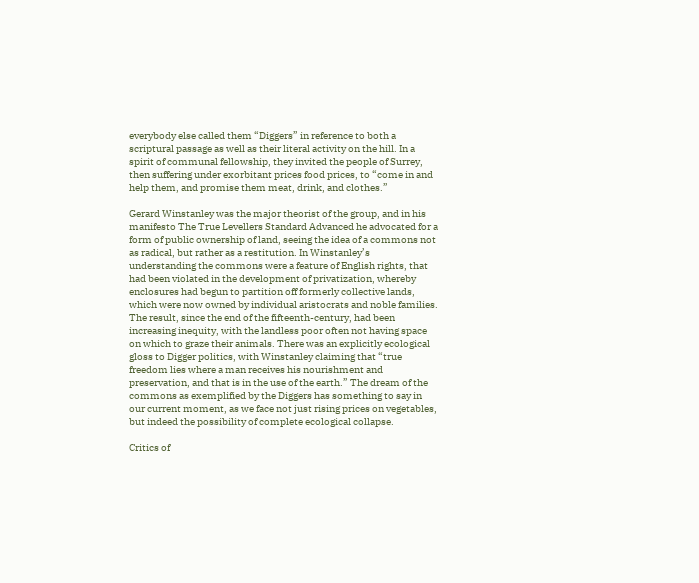everybody else called them “Diggers” in reference to both a scriptural passage as well as their literal activity on the hill. In a spirit of communal fellowship, they invited the people of Surrey, then suffering under exorbitant prices food prices, to “come in and help them, and promise them meat, drink, and clothes.”

Gerard Winstanley was the major theorist of the group, and in his manifesto The True Levellers Standard Advanced he advocated for a form of public ownership of land, seeing the idea of a commons not as radical, but rather as a restitution. In Winstanley’s understanding the commons were a feature of English rights, that had been violated in the development of privatization, whereby enclosures had begun to partition off formerly collective lands, which were now owned by individual aristocrats and noble families. The result, since the end of the fifteenth-century, had been increasing inequity, with the landless poor often not having space on which to graze their animals. There was an explicitly ecological gloss to Digger politics, with Winstanley claiming that “true freedom lies where a man receives his nourishment and preservation, and that is in the use of the earth.” The dream of the commons as exemplified by the Diggers has something to say in our current moment, as we face not just rising prices on vegetables, but indeed the possibility of complete ecological collapse.

Critics of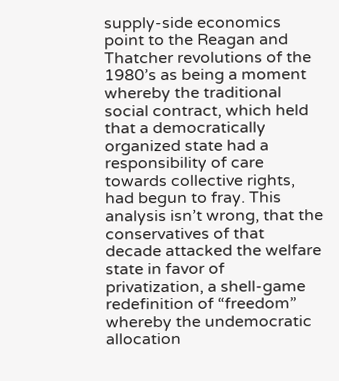supply-side economics point to the Reagan and Thatcher revolutions of the 1980’s as being a moment whereby the traditional social contract, which held that a democratically organized state had a responsibility of care towards collective rights, had begun to fray. This analysis isn’t wrong, that the conservatives of that decade attacked the welfare state in favor of privatization, a shell-game redefinition of “freedom” whereby the undemocratic allocation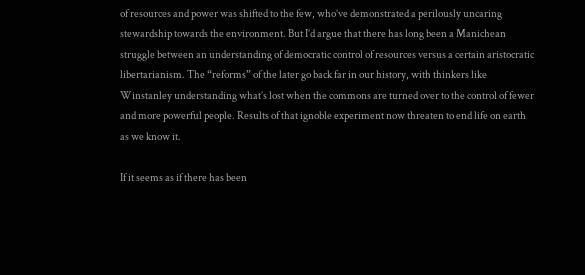of resources and power was shifted to the few, who’ve demonstrated a perilously uncaring stewardship towards the environment. But I’d argue that there has long been a Manichean struggle between an understanding of democratic control of resources versus a certain aristocratic libertarianism. The “reforms” of the later go back far in our history, with thinkers like Winstanley understanding what’s lost when the commons are turned over to the control of fewer and more powerful people. Results of that ignoble experiment now threaten to end life on earth as we know it.

If it seems as if there has been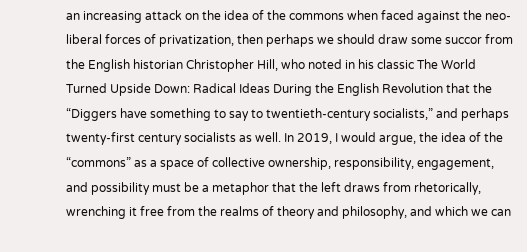an increasing attack on the idea of the commons when faced against the neo-liberal forces of privatization, then perhaps we should draw some succor from the English historian Christopher Hill, who noted in his classic The World Turned Upside Down: Radical Ideas During the English Revolution that the “Diggers have something to say to twentieth-century socialists,” and perhaps twenty-first century socialists as well. In 2019, I would argue, the idea of the “commons” as a space of collective ownership, responsibility, engagement, and possibility must be a metaphor that the left draws from rhetorically, wrenching it free from the realms of theory and philosophy, and which we can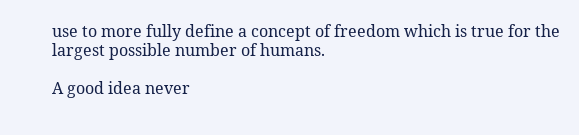use to more fully define a concept of freedom which is true for the largest possible number of humans.

A good idea never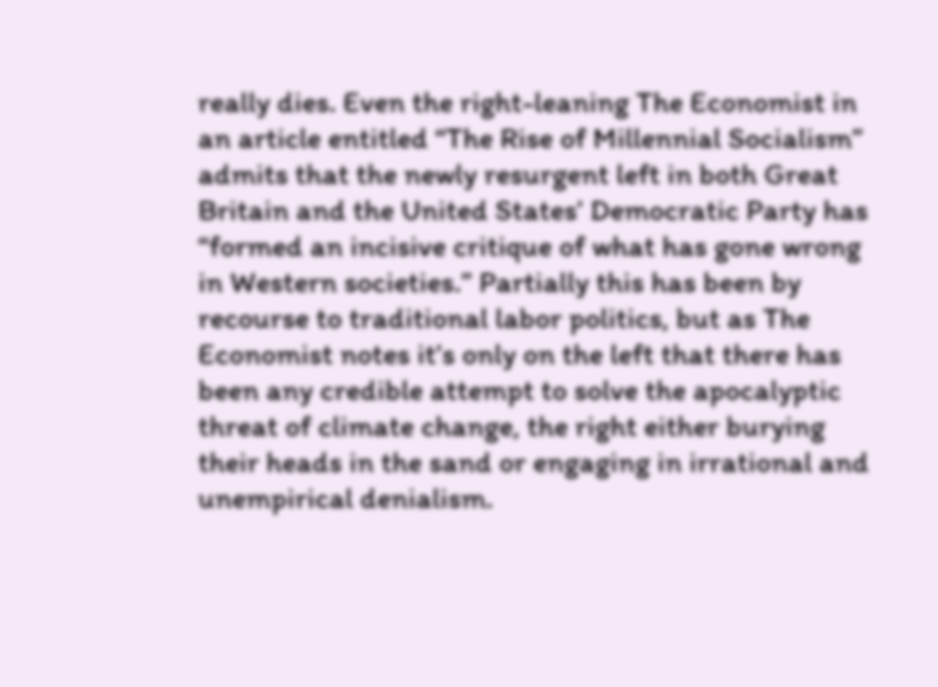really dies. Even the right-leaning The Economist in an article entitled “The Rise of Millennial Socialism” admits that the newly resurgent left in both Great Britain and the United States’ Democratic Party has “formed an incisive critique of what has gone wrong in Western societies.” Partially this has been by recourse to traditional labor politics, but as The Economist notes it’s only on the left that there has been any credible attempt to solve the apocalyptic threat of climate change, the right either burying their heads in the sand or engaging in irrational and unempirical denialism.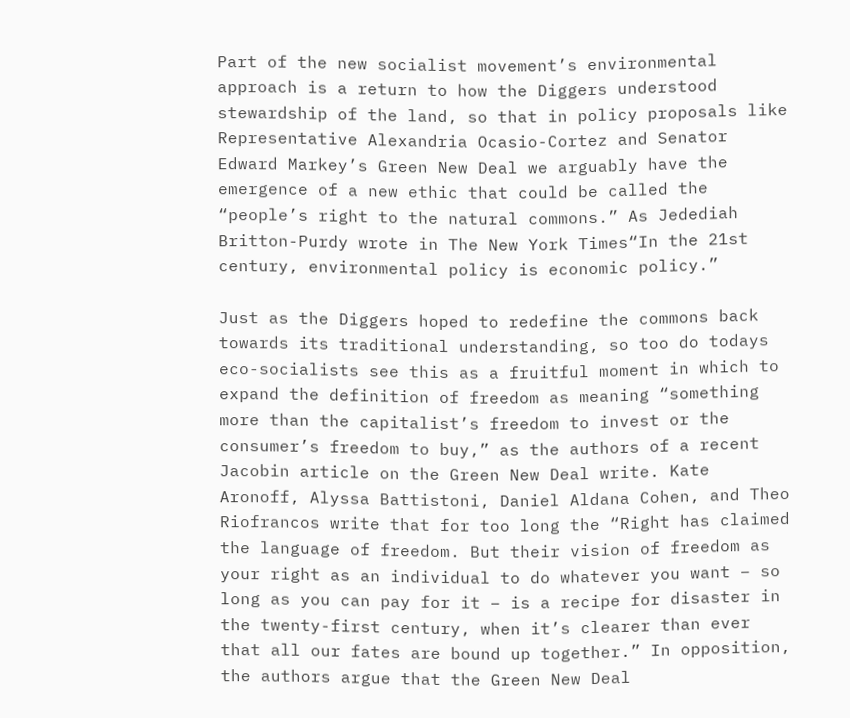Part of the new socialist movement’s environmental approach is a return to how the Diggers understood stewardship of the land, so that in policy proposals like Representative Alexandria Ocasio-Cortez and Senator Edward Markey’s Green New Deal we arguably have the emergence of a new ethic that could be called the “people’s right to the natural commons.” As Jedediah Britton-Purdy wrote in The New York Times“In the 21st century, environmental policy is economic policy.”

Just as the Diggers hoped to redefine the commons back towards its traditional understanding, so too do todays eco-socialists see this as a fruitful moment in which to expand the definition of freedom as meaning “something more than the capitalist’s freedom to invest or the consumer’s freedom to buy,” as the authors of a recent Jacobin article on the Green New Deal write. Kate Aronoff, Alyssa Battistoni, Daniel Aldana Cohen, and Theo Riofrancos write that for too long the “Right has claimed the language of freedom. But their vision of freedom as your right as an individual to do whatever you want – so long as you can pay for it – is a recipe for disaster in the twenty-first century, when it’s clearer than ever that all our fates are bound up together.” In opposition, the authors argue that the Green New Deal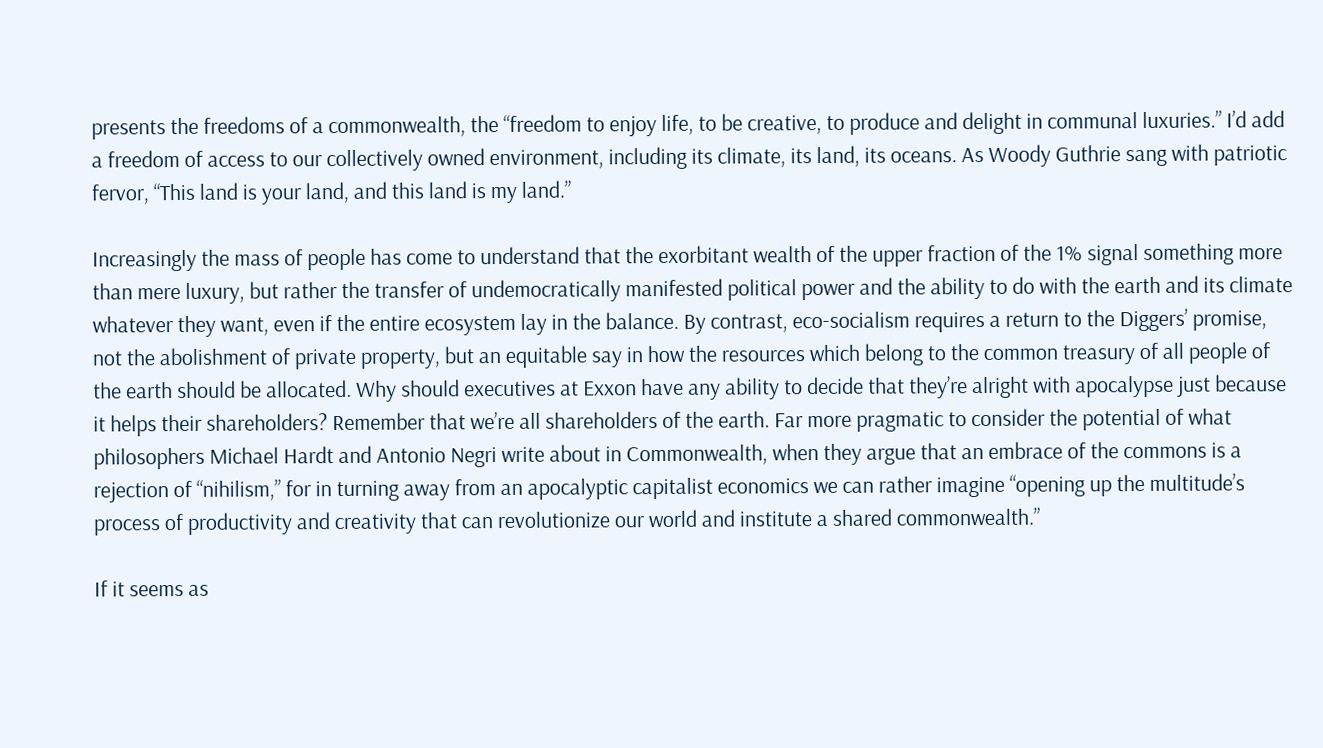presents the freedoms of a commonwealth, the “freedom to enjoy life, to be creative, to produce and delight in communal luxuries.” I’d add a freedom of access to our collectively owned environment, including its climate, its land, its oceans. As Woody Guthrie sang with patriotic fervor, “This land is your land, and this land is my land.”

Increasingly the mass of people has come to understand that the exorbitant wealth of the upper fraction of the 1% signal something more than mere luxury, but rather the transfer of undemocratically manifested political power and the ability to do with the earth and its climate whatever they want, even if the entire ecosystem lay in the balance. By contrast, eco-socialism requires a return to the Diggers’ promise, not the abolishment of private property, but an equitable say in how the resources which belong to the common treasury of all people of the earth should be allocated. Why should executives at Exxon have any ability to decide that they’re alright with apocalypse just because it helps their shareholders? Remember that we’re all shareholders of the earth. Far more pragmatic to consider the potential of what philosophers Michael Hardt and Antonio Negri write about in Commonwealth, when they argue that an embrace of the commons is a rejection of “nihilism,” for in turning away from an apocalyptic capitalist economics we can rather imagine “opening up the multitude’s process of productivity and creativity that can revolutionize our world and institute a shared commonwealth.”

If it seems as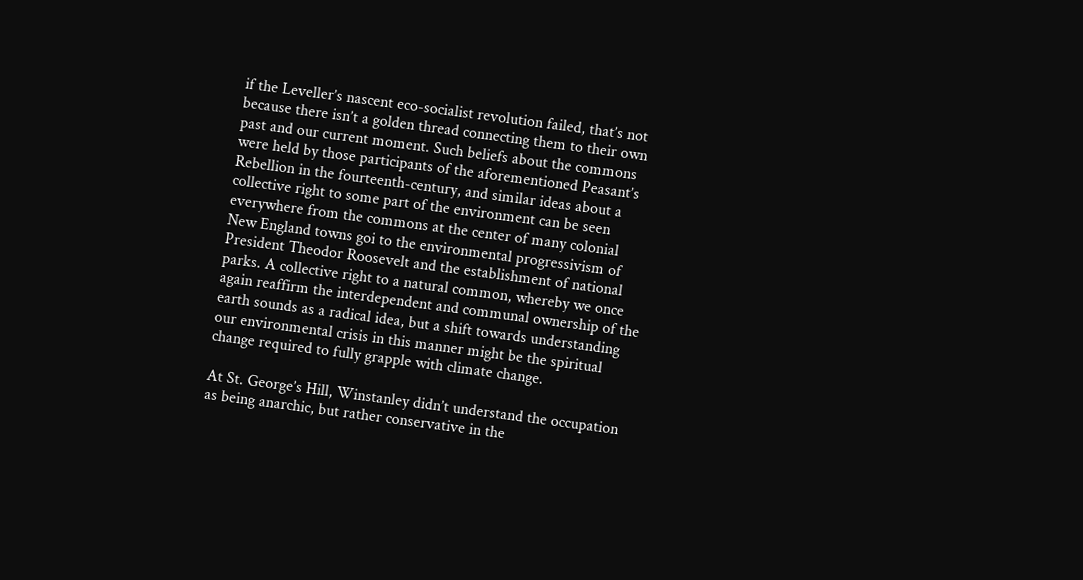if the Leveller’s nascent eco-socialist revolution failed, that’s not because there isn’t a golden thread connecting them to their own past and our current moment. Such beliefs about the commons were held by those participants of the aforementioned Peasant’s Rebellion in the fourteenth-century, and similar ideas about a collective right to some part of the environment can be seen everywhere from the commons at the center of many colonial New England towns goi to the environmental progressivism of President Theodor Roosevelt and the establishment of national parks. A collective right to a natural common, whereby we once again reaffirm the interdependent and communal ownership of the earth sounds as a radical idea, but a shift towards understanding our environmental crisis in this manner might be the spiritual change required to fully grapple with climate change.

At St. George’s Hill, Winstanley didn’t understand the occupation as being anarchic, but rather conservative in the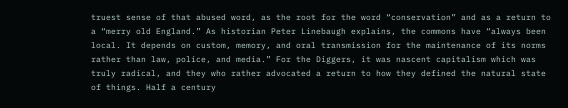truest sense of that abused word, as the root for the word “conservation” and as a return to a “merry old England.” As historian Peter Linebaugh explains, the commons have “always been local. It depends on custom, memory, and oral transmission for the maintenance of its norms rather than law, police, and media.” For the Diggers, it was nascent capitalism which was truly radical, and they who rather advocated a return to how they defined the natural state of things. Half a century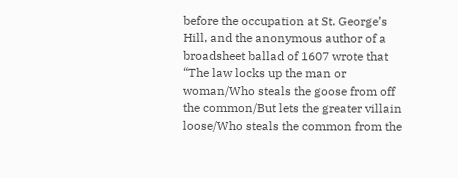before the occupation at St. George’s Hill, and the anonymous author of a broadsheet ballad of 1607 wrote that “The law locks up the man or woman/Who steals the goose from off the common/But lets the greater villain loose/Who steals the common from the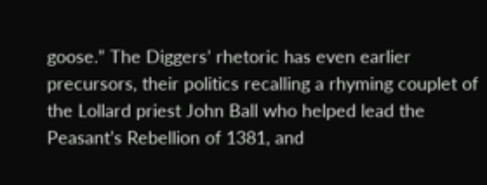goose.” The Diggers’ rhetoric has even earlier precursors, their politics recalling a rhyming couplet of the Lollard priest John Ball who helped lead the Peasant’s Rebellion of 1381, and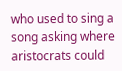who used to sing a song asking where aristocrats could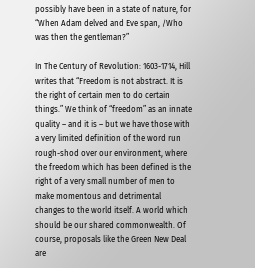possibly have been in a state of nature, for “When Adam delved and Eve span, /Who was then the gentleman?”

In The Century of Revolution: 1603-1714, Hill writes that “Freedom is not abstract. It is the right of certain men to do certain things.” We think of “freedom” as an innate quality – and it is – but we have those with a very limited definition of the word run rough-shod over our environment, where the freedom which has been defined is the right of a very small number of men to make momentous and detrimental changes to the world itself. A world which should be our shared commonwealth. Of course, proposals like the Green New Deal are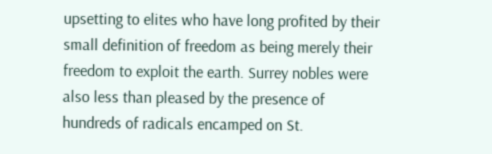upsetting to elites who have long profited by their small definition of freedom as being merely their freedom to exploit the earth. Surrey nobles were also less than pleased by the presence of hundreds of radicals encamped on St.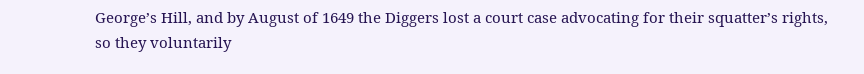George’s Hill, and by August of 1649 the Diggers lost a court case advocating for their squatter’s rights, so they voluntarily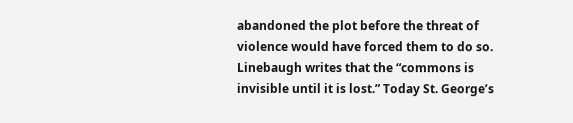abandoned the plot before the threat of violence would have forced them to do so. Linebaugh writes that the “commons is invisible until it is lost.” Today St. George’s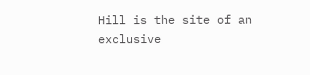Hill is the site of an exclusive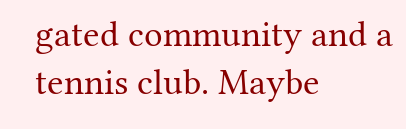gated community and a tennis club. Maybe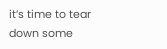it’s time to tear down some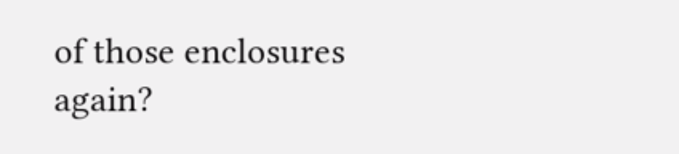of those enclosures again?